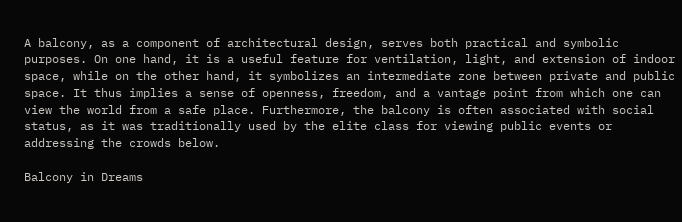A balcony, as a component of architectural design, serves both practical and symbolic purposes. On one hand, it is a useful feature for ventilation, light, and extension of indoor space, while on the other hand, it symbolizes an intermediate zone between private and public space. It thus implies a sense of openness, freedom, and a vantage point from which one can view the world from a safe place. Furthermore, the balcony is often associated with social status, as it was traditionally used by the elite class for viewing public events or addressing the crowds below.

Balcony in Dreams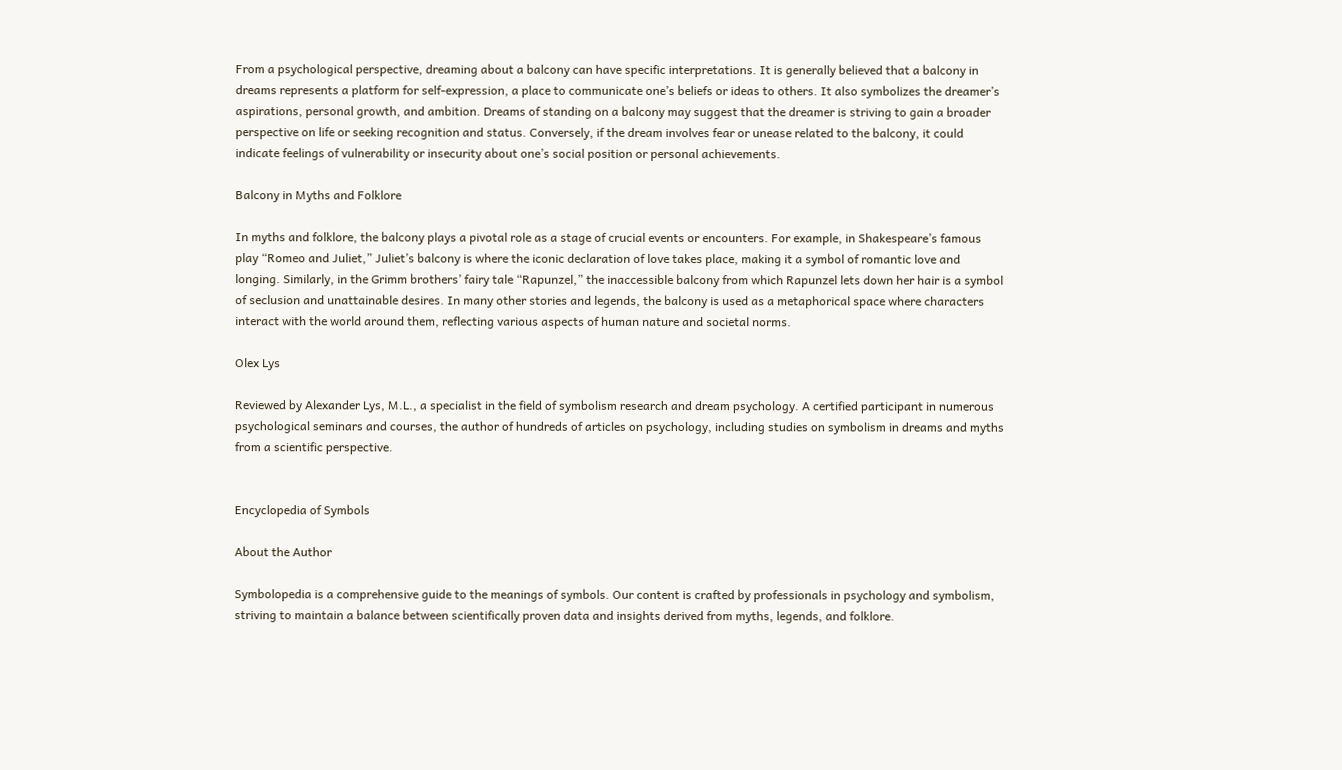From a psychological perspective, dreaming about a balcony can have specific interpretations. It is generally believed that a balcony in dreams represents a platform for self-expression, a place to communicate one’s beliefs or ideas to others. It also symbolizes the dreamer’s aspirations, personal growth, and ambition. Dreams of standing on a balcony may suggest that the dreamer is striving to gain a broader perspective on life or seeking recognition and status. Conversely, if the dream involves fear or unease related to the balcony, it could indicate feelings of vulnerability or insecurity about one’s social position or personal achievements.

Balcony in Myths and Folklore

In myths and folklore, the balcony plays a pivotal role as a stage of crucial events or encounters. For example, in Shakespeare’s famous play “Romeo and Juliet,” Juliet’s balcony is where the iconic declaration of love takes place, making it a symbol of romantic love and longing. Similarly, in the Grimm brothers’ fairy tale “Rapunzel,” the inaccessible balcony from which Rapunzel lets down her hair is a symbol of seclusion and unattainable desires. In many other stories and legends, the balcony is used as a metaphorical space where characters interact with the world around them, reflecting various aspects of human nature and societal norms.

Olex Lys

Reviewed by Alexander Lys, M.L., a specialist in the field of symbolism research and dream psychology. A certified participant in numerous psychological seminars and courses, the author of hundreds of articles on psychology, including studies on symbolism in dreams and myths from a scientific perspective.


Encyclopedia of Symbols

About the Author

Symbolopedia is a comprehensive guide to the meanings of symbols. Our content is crafted by professionals in psychology and symbolism, striving to maintain a balance between scientifically proven data and insights derived from myths, legends, and folklore.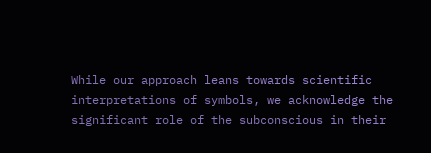While our approach leans towards scientific interpretations of symbols, we acknowledge the significant role of the subconscious in their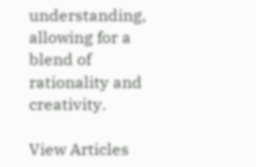understanding, allowing for a blend of rationality and creativity.

View Articles